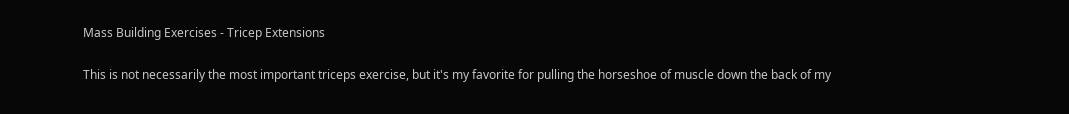Mass Building Exercises - Tricep Extensions

This is not necessarily the most important triceps exercise, but it's my favorite for pulling the horseshoe of muscle down the back of my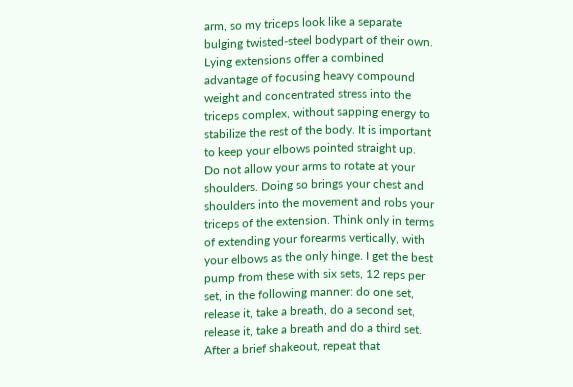arm, so my triceps look like a separate bulging twisted-steel bodypart of their own. Lying extensions offer a combined advantage of focusing heavy compound weight and concentrated stress into the triceps complex, without sapping energy to stabilize the rest of the body. It is important to keep your elbows pointed straight up. Do not allow your arms to rotate at your shoulders. Doing so brings your chest and shoulders into the movement and robs your triceps of the extension. Think only in terms of extending your forearms vertically, with your elbows as the only hinge. I get the best pump from these with six sets, 12 reps per set, in the following manner: do one set, release it, take a breath, do a second set, release it, take a breath and do a third set. After a brief shakeout, repeat that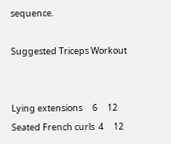sequence.

Suggested Triceps Workout


Lying extensions     6     12
Seated French curls  4     12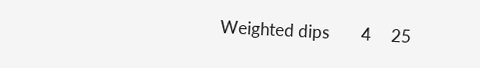Weighted dips        4     25